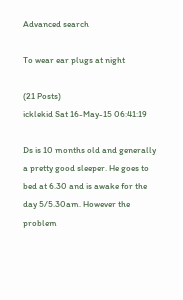Advanced search

To wear ear plugs at night

(21 Posts)
icklekid Sat 16-May-15 06:41:19

Ds is 10 months old and generally a pretty good sleeper. He goes to bed at 6.30 and is awake for the day 5/5.30am. However the problem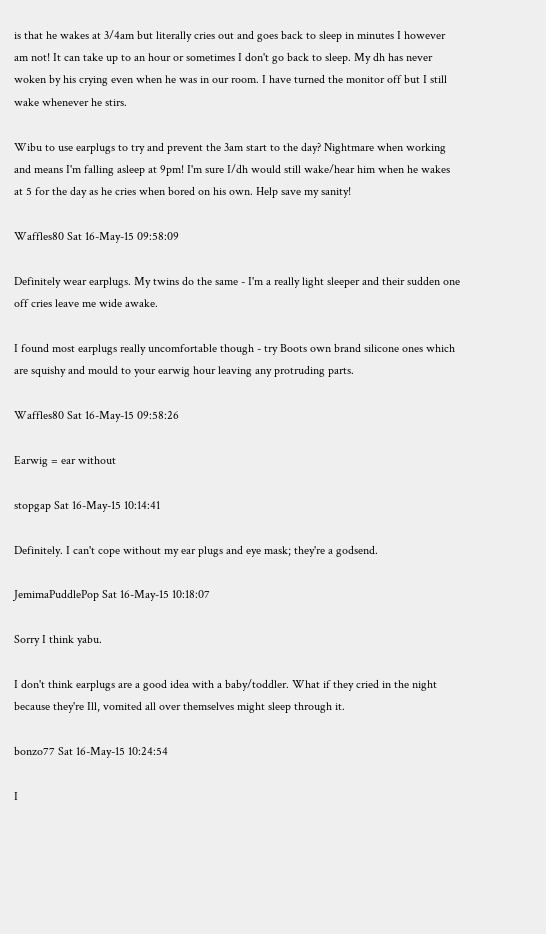is that he wakes at 3/4am but literally cries out and goes back to sleep in minutes I however am not! It can take up to an hour or sometimes I don't go back to sleep. My dh has never woken by his crying even when he was in our room. I have turned the monitor off but I still wake whenever he stirs.

Wibu to use earplugs to try and prevent the 3am start to the day? Nightmare when working and means I'm falling asleep at 9pm! I'm sure I/dh would still wake/hear him when he wakes at 5 for the day as he cries when bored on his own. Help save my sanity!

Waffles80 Sat 16-May-15 09:58:09

Definitely wear earplugs. My twins do the same - I'm a really light sleeper and their sudden one off cries leave me wide awake.

I found most earplugs really uncomfortable though - try Boots own brand silicone ones which are squishy and mould to your earwig hour leaving any protruding parts.

Waffles80 Sat 16-May-15 09:58:26

Earwig = ear without

stopgap Sat 16-May-15 10:14:41

Definitely. I can't cope without my ear plugs and eye mask; they're a godsend.

JemimaPuddlePop Sat 16-May-15 10:18:07

Sorry I think yabu.

I don't think earplugs are a good idea with a baby/toddler. What if they cried in the night because they're Ill, vomited all over themselves might sleep through it.

bonzo77 Sat 16-May-15 10:24:54

I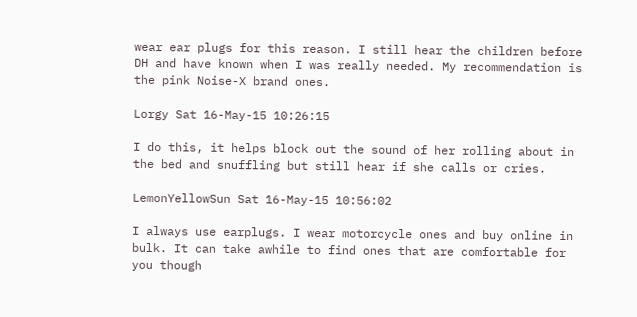wear ear plugs for this reason. I still hear the children before DH and have known when I was really needed. My recommendation is the pink Noise-X brand ones.

Lorgy Sat 16-May-15 10:26:15

I do this, it helps block out the sound of her rolling about in the bed and snuffling but still hear if she calls or cries.

LemonYellowSun Sat 16-May-15 10:56:02

I always use earplugs. I wear motorcycle ones and buy online in bulk. It can take awhile to find ones that are comfortable for you though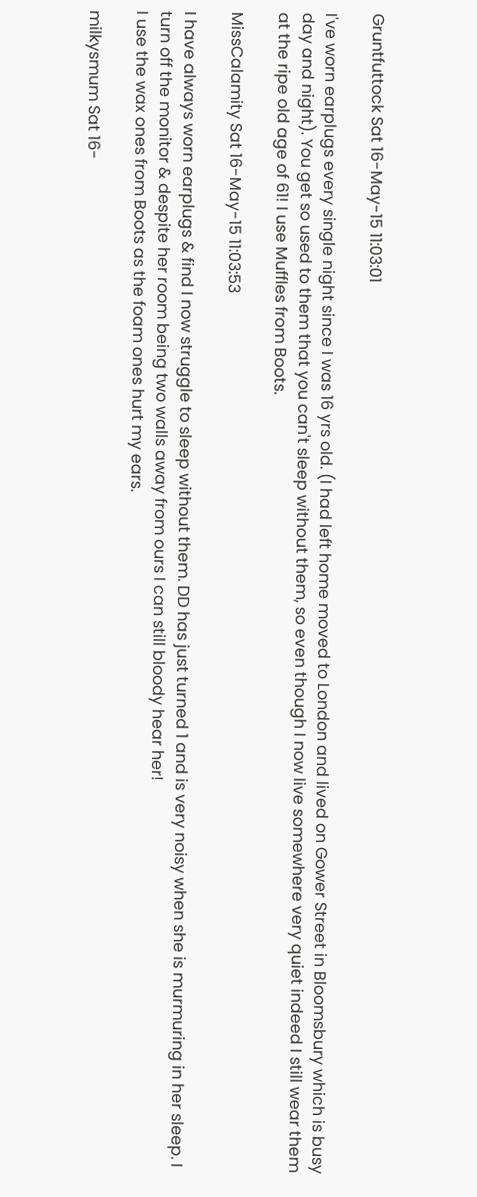Gruntfuttock Sat 16-May-15 11:03:01

I've worn earplugs every single night since I was 16 yrs old. (I had left home moved to London and lived on Gower Street in Bloomsbury which is busy day and night). You get so used to them that you can't sleep without them, so even though I now live somewhere very quiet indeed I still wear them at the ripe old age of 61! I use Muffles from Boots.

MissCalamity Sat 16-May-15 11:03:53

I have always worn earplugs & find I now struggle to sleep without them. DD has just turned 1 and is very noisy when she is murmuring in her sleep. I turn off the monitor & despite her room being two walls away from ours I can still bloody hear her!
I use the wax ones from Boots as the foam ones hurt my ears.

milkysmum Sat 16-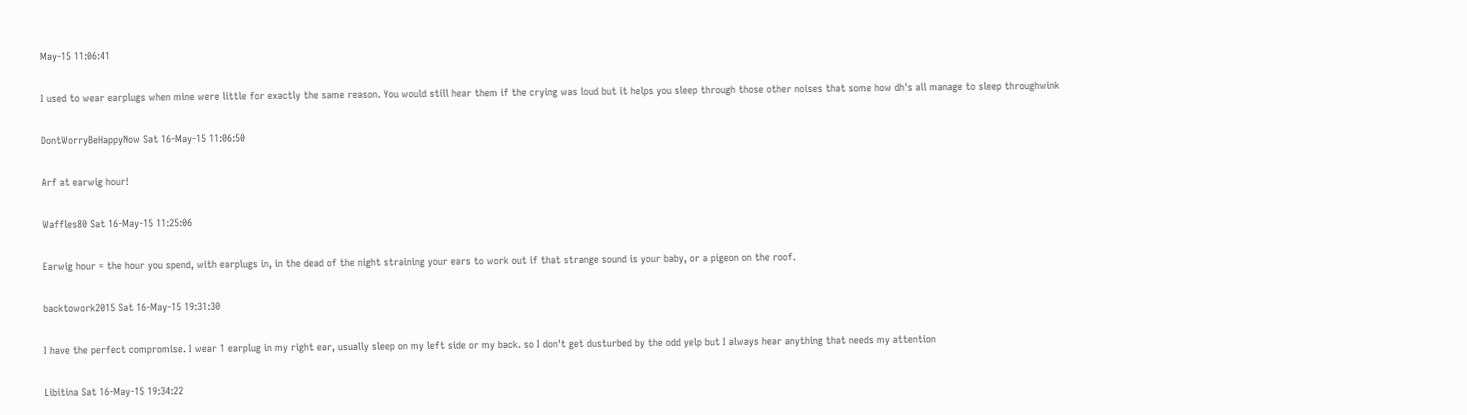May-15 11:06:41

I used to wear earplugs when mine were little for exactly the same reason. You would still hear them if the crying was loud but it helps you sleep through those other noises that some how dh's all manage to sleep throughwink

DontWorryBeHappyNow Sat 16-May-15 11:06:50

Arf at earwig hour!

Waffles80 Sat 16-May-15 11:25:06

Earwig hour = the hour you spend, with earplugs in, in the dead of the night straining your ears to work out if that strange sound is your baby, or a pigeon on the roof.

backtowork2015 Sat 16-May-15 19:31:30

I have the perfect compromise. I wear 1 earplug in my right ear, usually sleep on my left side or my back. so I don't get dusturbed by the odd yelp but I always hear anything that needs my attention

Libitina Sat 16-May-15 19:34:22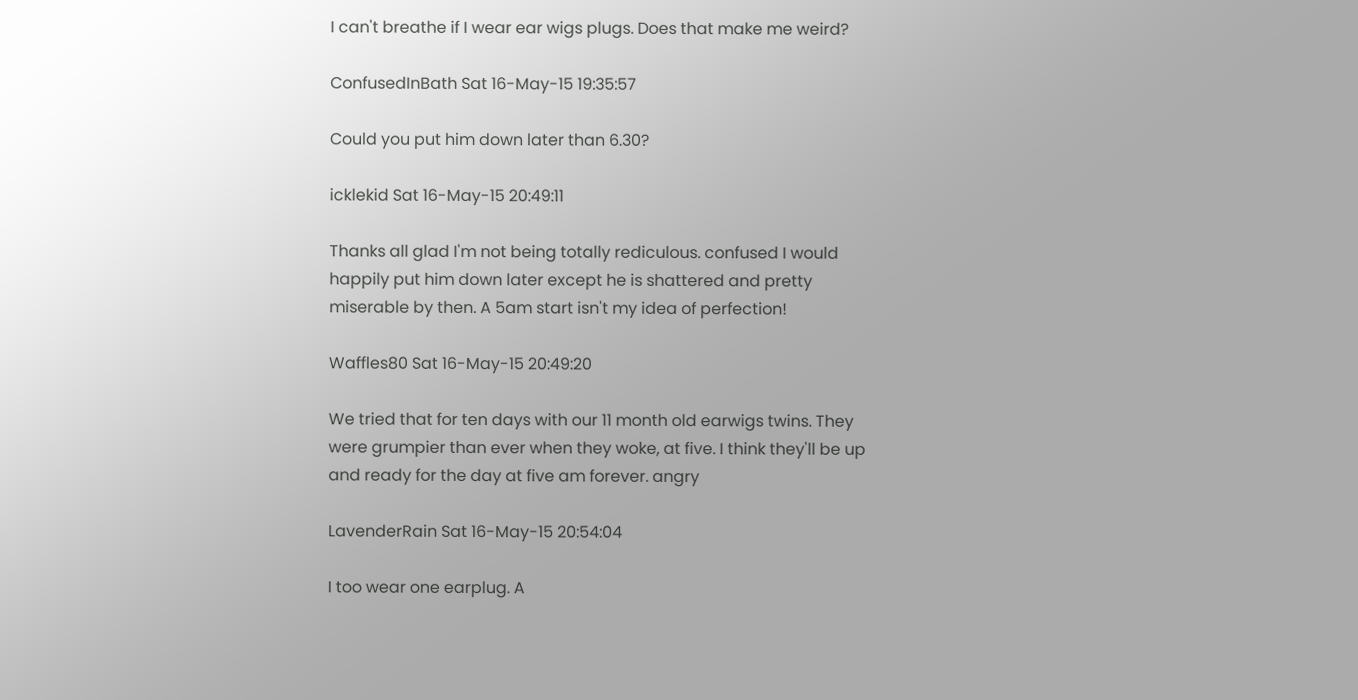I can't breathe if I wear ear wigs plugs. Does that make me weird?

ConfusedInBath Sat 16-May-15 19:35:57

Could you put him down later than 6.30?

icklekid Sat 16-May-15 20:49:11

Thanks all glad I'm not being totally rediculous. confused I would happily put him down later except he is shattered and pretty miserable by then. A 5am start isn't my idea of perfection!

Waffles80 Sat 16-May-15 20:49:20

We tried that for ten days with our 11 month old earwigs twins. They were grumpier than ever when they woke, at five. I think they'll be up and ready for the day at five am forever. angry

LavenderRain Sat 16-May-15 20:54:04

I too wear one earplug. A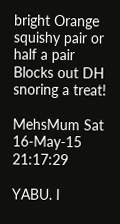bright Orange squishy pair or half a pair
Blocks out DH snoring a treat!

MehsMum Sat 16-May-15 21:17:29

YABU. I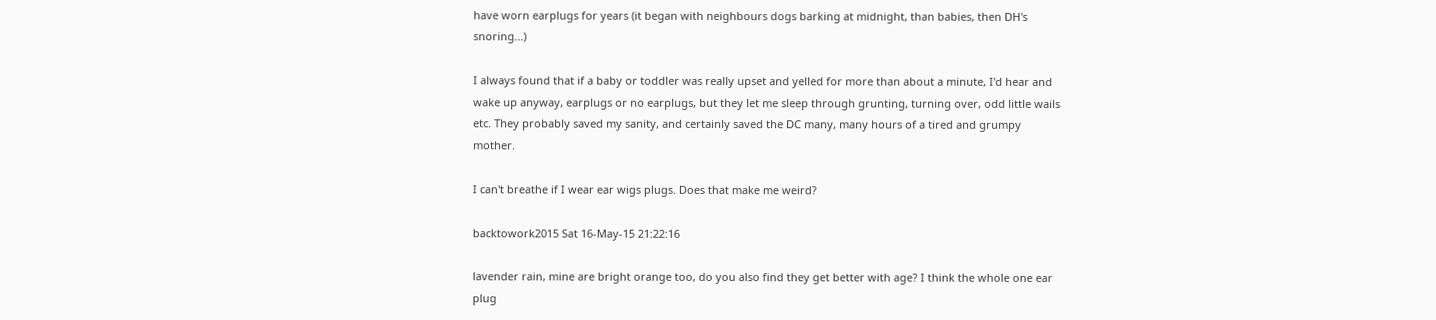have worn earplugs for years (it began with neighbours dogs barking at midnight, than babies, then DH's snoring...)

I always found that if a baby or toddler was really upset and yelled for more than about a minute, I'd hear and wake up anyway, earplugs or no earplugs, but they let me sleep through grunting, turning over, odd little wails etc. They probably saved my sanity, and certainly saved the DC many, many hours of a tired and grumpy mother.

I can't breathe if I wear ear wigs plugs. Does that make me weird?

backtowork2015 Sat 16-May-15 21:22:16

lavender rain, mine are bright orange too, do you also find they get better with age? I think the whole one ear plug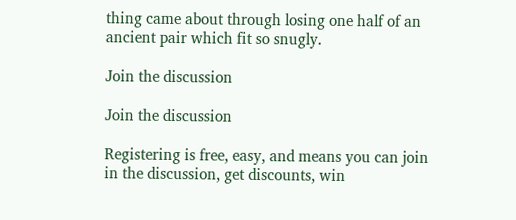thing came about through losing one half of an ancient pair which fit so snugly.

Join the discussion

Join the discussion

Registering is free, easy, and means you can join in the discussion, get discounts, win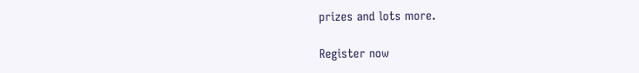prizes and lots more.

Register now